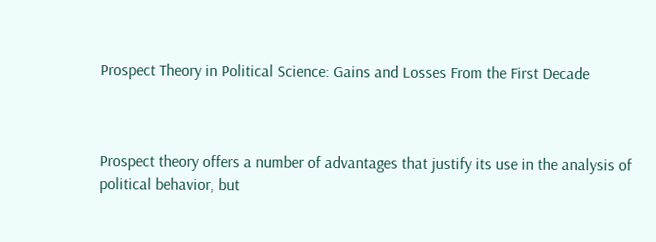Prospect Theory in Political Science: Gains and Losses From the First Decade



Prospect theory offers a number of advantages that justify its use in the analysis of political behavior, but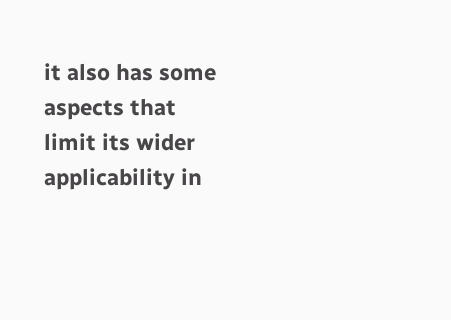it also has some aspects that limit its wider applicability in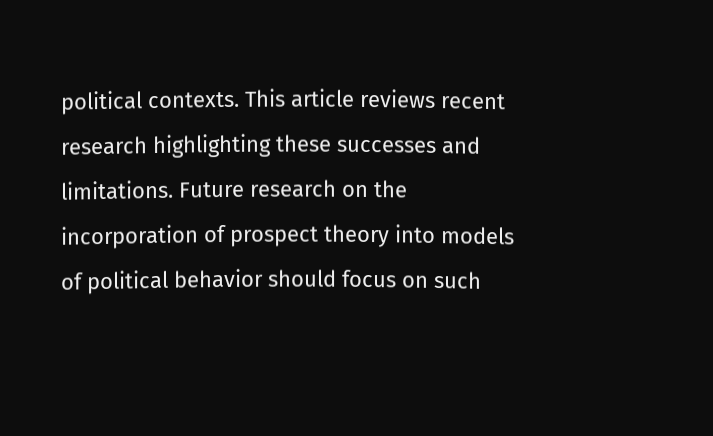political contexts. This article reviews recent research highlighting these successes and limitations. Future research on the incorporation of prospect theory into models of political behavior should focus on such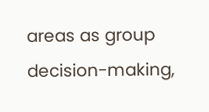areas as group decision-making,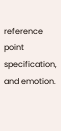reference point specification, and emotion.